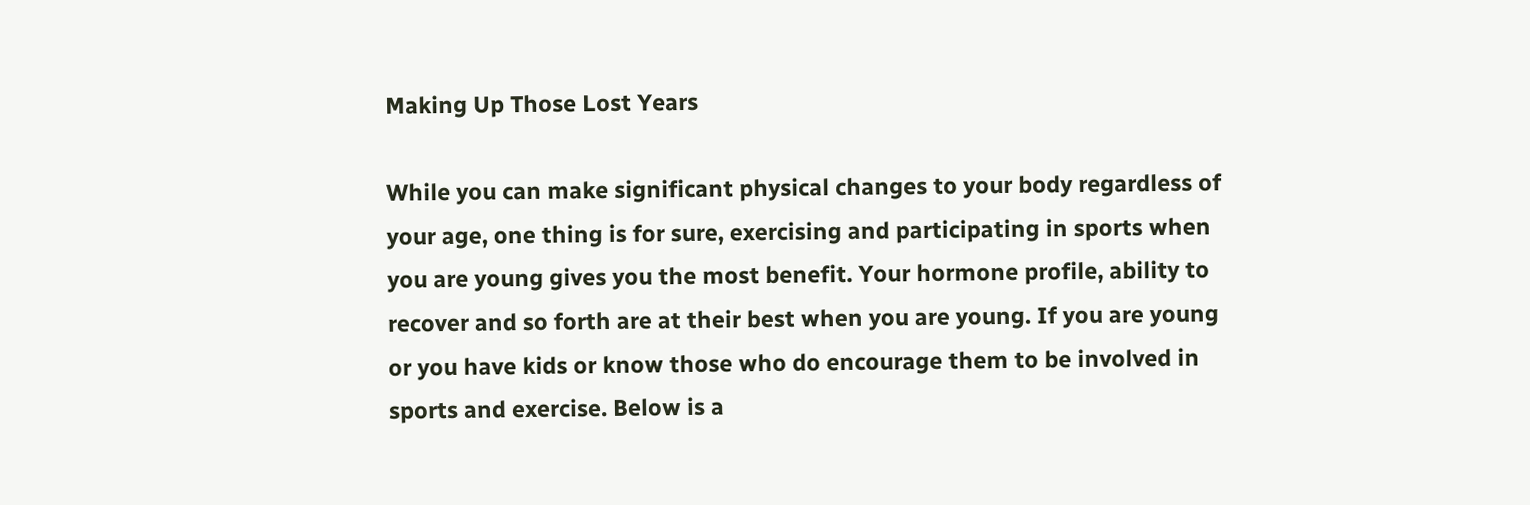Making Up Those Lost Years

While you can make significant physical changes to your body regardless of your age, one thing is for sure, exercising and participating in sports when you are young gives you the most benefit. Your hormone profile, ability to recover and so forth are at their best when you are young. If you are young or you have kids or know those who do encourage them to be involved in sports and exercise. Below is a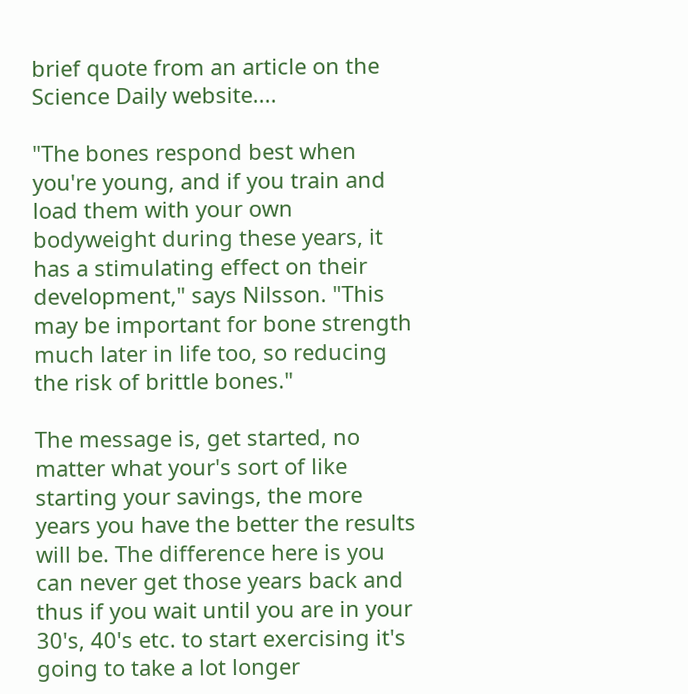brief quote from an article on the Science Daily website....

"The bones respond best when you're young, and if you train and load them with your own bodyweight during these years, it has a stimulating effect on their development," says Nilsson. "This may be important for bone strength much later in life too, so reducing the risk of brittle bones."

The message is, get started, no matter what your's sort of like starting your savings, the more years you have the better the results will be. The difference here is you can never get those years back and thus if you wait until you are in your 30's, 40's etc. to start exercising it's going to take a lot longer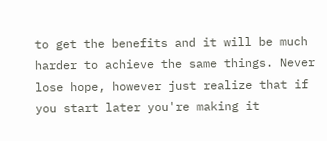to get the benefits and it will be much harder to achieve the same things. Never lose hope, however just realize that if you start later you're making it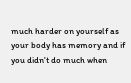much harder on yourself as your body has memory and if you didn't do much when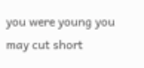you were young you may cut short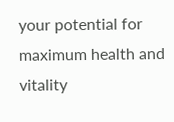your potential for maximum health and vitality